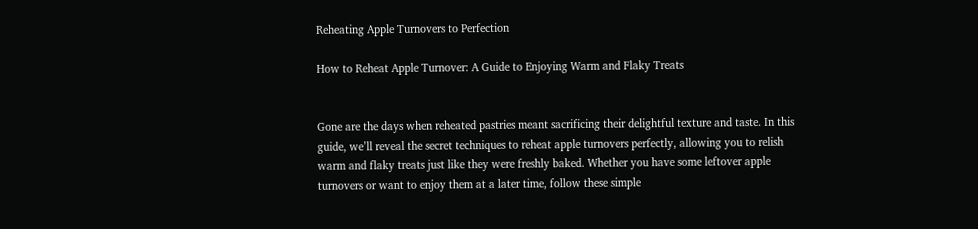Reheating Apple Turnovers to Perfection

How to Reheat Apple Turnover: A Guide to Enjoying Warm and Flaky Treats


Gone are the days when reheated pastries meant sacrificing their delightful texture and taste. In this guide, we’ll reveal the secret techniques to reheat apple turnovers perfectly, allowing you to relish warm and flaky treats just like they were freshly baked. Whether you have some leftover apple turnovers or want to enjoy them at a later time, follow these simple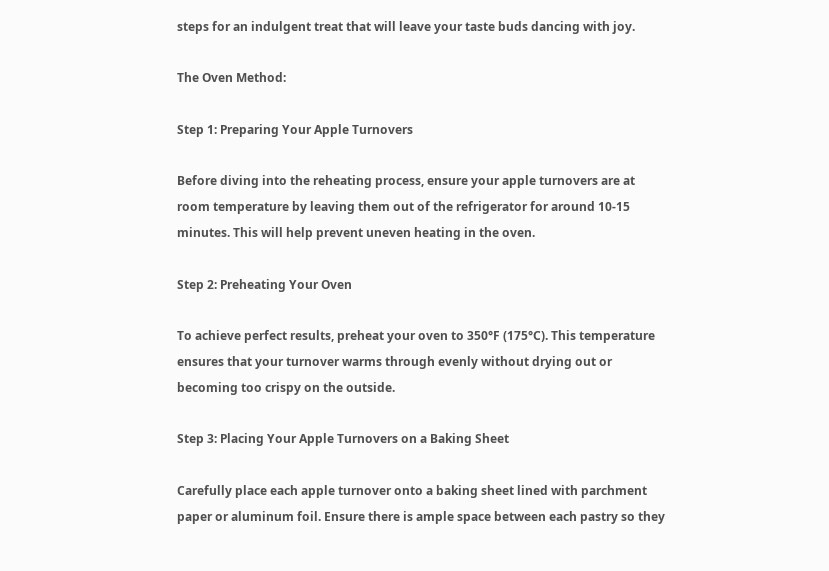steps for an indulgent treat that will leave your taste buds dancing with joy.

The Oven Method:

Step 1: Preparing Your Apple Turnovers

Before diving into the reheating process, ensure your apple turnovers are at room temperature by leaving them out of the refrigerator for around 10-15 minutes. This will help prevent uneven heating in the oven.

Step 2: Preheating Your Oven

To achieve perfect results, preheat your oven to 350°F (175°C). This temperature ensures that your turnover warms through evenly without drying out or becoming too crispy on the outside.

Step 3: Placing Your Apple Turnovers on a Baking Sheet

Carefully place each apple turnover onto a baking sheet lined with parchment paper or aluminum foil. Ensure there is ample space between each pastry so they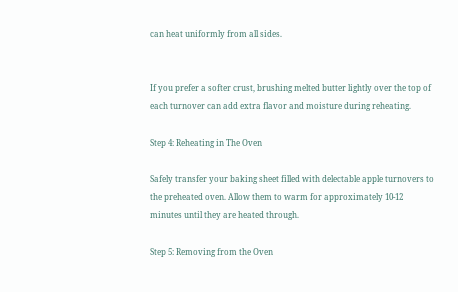can heat uniformly from all sides.


If you prefer a softer crust, brushing melted butter lightly over the top of each turnover can add extra flavor and moisture during reheating.

Step 4: Reheating in The Oven

Safely transfer your baking sheet filled with delectable apple turnovers to the preheated oven. Allow them to warm for approximately 10-12 minutes until they are heated through.

Step 5: Removing from the Oven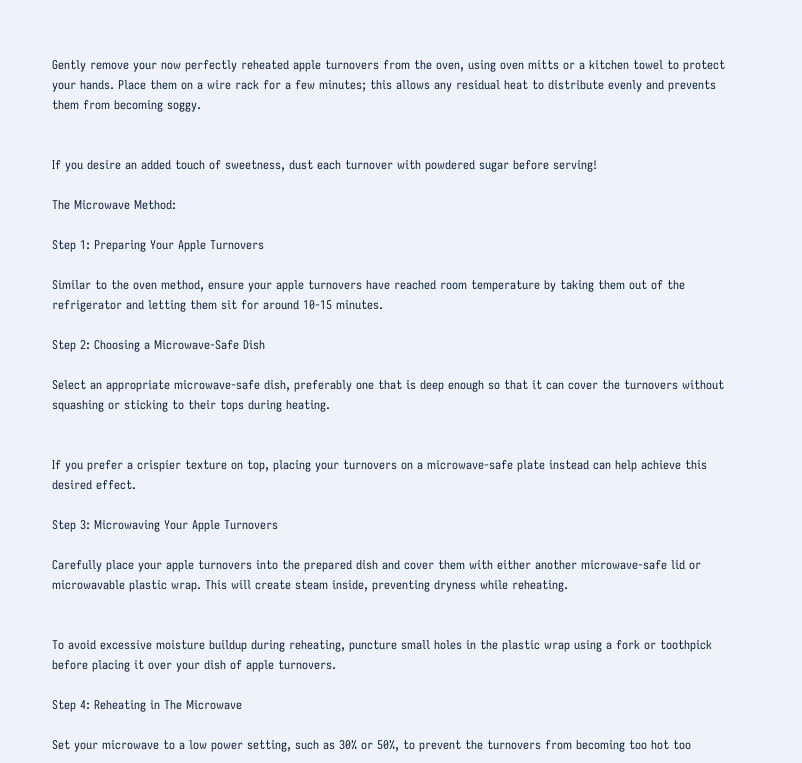Gently remove your now perfectly reheated apple turnovers from the oven, using oven mitts or a kitchen towel to protect your hands. Place them on a wire rack for a few minutes; this allows any residual heat to distribute evenly and prevents them from becoming soggy.


If you desire an added touch of sweetness, dust each turnover with powdered sugar before serving!

The Microwave Method:

Step 1: Preparing Your Apple Turnovers

Similar to the oven method, ensure your apple turnovers have reached room temperature by taking them out of the refrigerator and letting them sit for around 10-15 minutes.

Step 2: Choosing a Microwave-Safe Dish

Select an appropriate microwave-safe dish, preferably one that is deep enough so that it can cover the turnovers without squashing or sticking to their tops during heating.


If you prefer a crispier texture on top, placing your turnovers on a microwave-safe plate instead can help achieve this desired effect.

Step 3: Microwaving Your Apple Turnovers

Carefully place your apple turnovers into the prepared dish and cover them with either another microwave-safe lid or microwavable plastic wrap. This will create steam inside, preventing dryness while reheating.


To avoid excessive moisture buildup during reheating, puncture small holes in the plastic wrap using a fork or toothpick before placing it over your dish of apple turnovers.

Step 4: Reheating in The Microwave

Set your microwave to a low power setting, such as 30% or 50%, to prevent the turnovers from becoming too hot too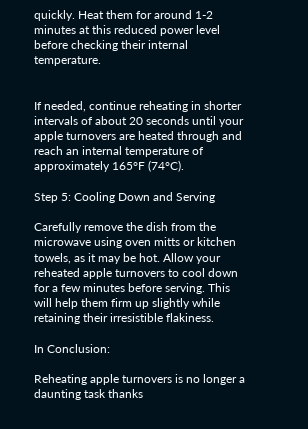quickly. Heat them for around 1-2 minutes at this reduced power level before checking their internal temperature.


If needed, continue reheating in shorter intervals of about 20 seconds until your apple turnovers are heated through and reach an internal temperature of approximately 165°F (74°C).

Step 5: Cooling Down and Serving

Carefully remove the dish from the microwave using oven mitts or kitchen towels, as it may be hot. Allow your reheated apple turnovers to cool down for a few minutes before serving. This will help them firm up slightly while retaining their irresistible flakiness.

In Conclusion:

Reheating apple turnovers is no longer a daunting task thanks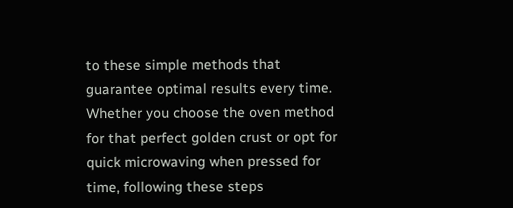to these simple methods that guarantee optimal results every time. Whether you choose the oven method for that perfect golden crust or opt for quick microwaving when pressed for time, following these steps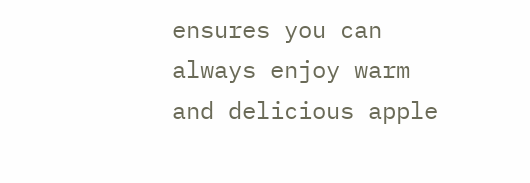ensures you can always enjoy warm and delicious apple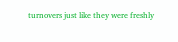turnovers just like they were freshly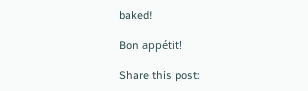baked!

Bon appétit!

Share this post: